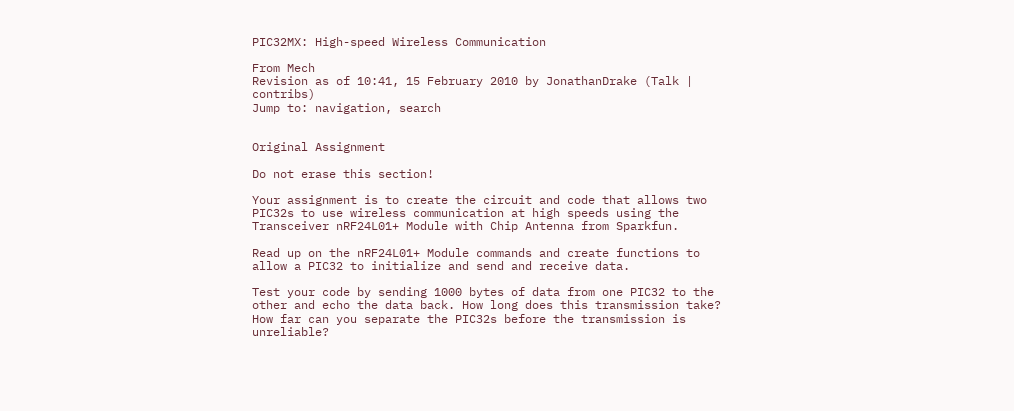PIC32MX: High-speed Wireless Communication

From Mech
Revision as of 10:41, 15 February 2010 by JonathanDrake (Talk | contribs)
Jump to: navigation, search


Original Assignment

Do not erase this section!

Your assignment is to create the circuit and code that allows two PIC32s to use wireless communication at high speeds using the Transceiver nRF24L01+ Module with Chip Antenna from Sparkfun.

Read up on the nRF24L01+ Module commands and create functions to allow a PIC32 to initialize and send and receive data.

Test your code by sending 1000 bytes of data from one PIC32 to the other and echo the data back. How long does this transmission take? How far can you separate the PIC32s before the transmission is unreliable?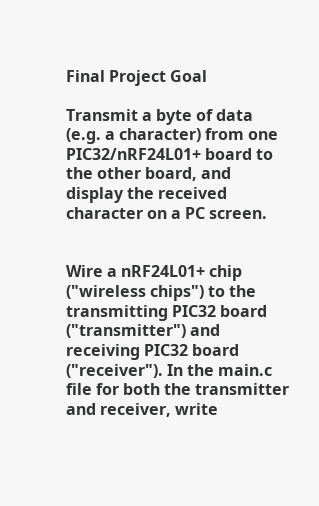Final Project Goal

Transmit a byte of data (e.g. a character) from one PIC32/nRF24L01+ board to the other board, and display the received character on a PC screen.


Wire a nRF24L01+ chip ("wireless chips") to the transmitting PIC32 board ("transmitter") and receiving PIC32 board ("receiver"). In the main.c file for both the transmitter and receiver, write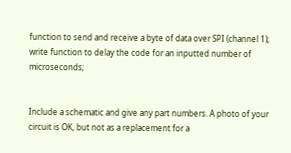function to send and receive a byte of data over SPI (channel 1); write function to delay the code for an inputted number of microseconds;


Include a schematic and give any part numbers. A photo of your circuit is OK, but not as a replacement for a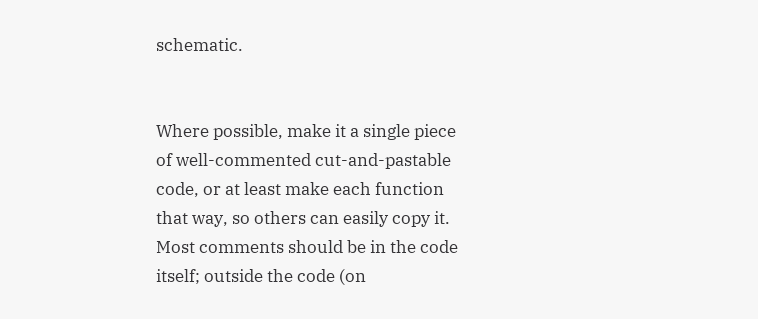schematic.


Where possible, make it a single piece of well-commented cut-and-pastable code, or at least make each function that way, so others can easily copy it. Most comments should be in the code itself; outside the code (on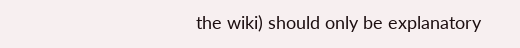the wiki) should only be explanatory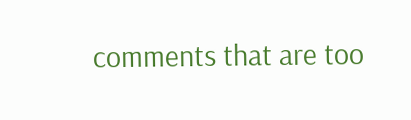comments that are too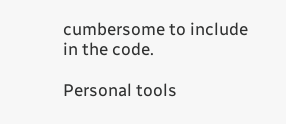cumbersome to include in the code.

Personal tools